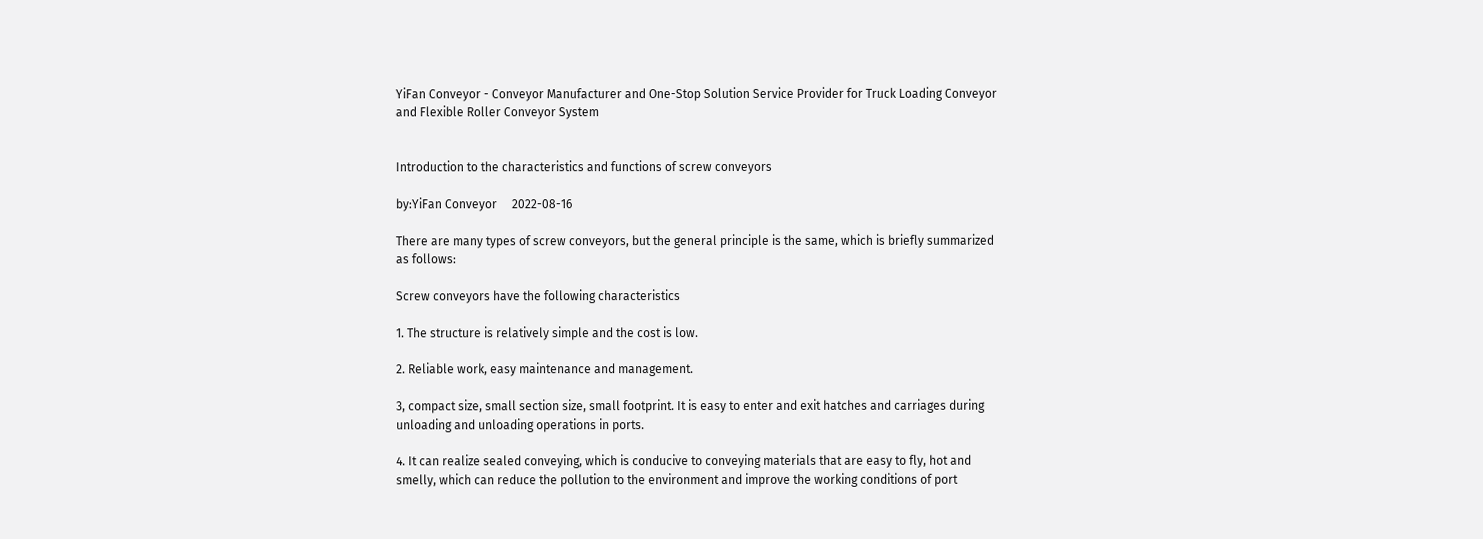YiFan Conveyor - Conveyor Manufacturer and One-Stop Solution Service Provider for Truck Loading Conveyor and Flexible Roller Conveyor System


Introduction to the characteristics and functions of screw conveyors

by:YiFan Conveyor     2022-08-16

There are many types of screw conveyors, but the general principle is the same, which is briefly summarized as follows:

Screw conveyors have the following characteristics

1. The structure is relatively simple and the cost is low.

2. Reliable work, easy maintenance and management.

3, compact size, small section size, small footprint. It is easy to enter and exit hatches and carriages during unloading and unloading operations in ports.

4. It can realize sealed conveying, which is conducive to conveying materials that are easy to fly, hot and smelly, which can reduce the pollution to the environment and improve the working conditions of port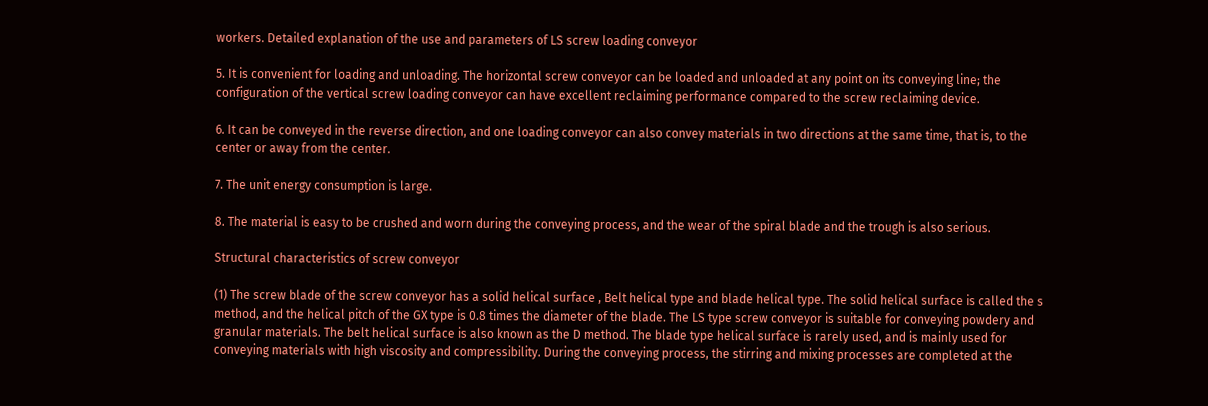workers. Detailed explanation of the use and parameters of LS screw loading conveyor

5. It is convenient for loading and unloading. The horizontal screw conveyor can be loaded and unloaded at any point on its conveying line; the configuration of the vertical screw loading conveyor can have excellent reclaiming performance compared to the screw reclaiming device.

6. It can be conveyed in the reverse direction, and one loading conveyor can also convey materials in two directions at the same time, that is, to the center or away from the center.

7. The unit energy consumption is large.

8. The material is easy to be crushed and worn during the conveying process, and the wear of the spiral blade and the trough is also serious.

Structural characteristics of screw conveyor

(1) The screw blade of the screw conveyor has a solid helical surface , Belt helical type and blade helical type. The solid helical surface is called the s method, and the helical pitch of the GX type is 0.8 times the diameter of the blade. The LS type screw conveyor is suitable for conveying powdery and granular materials. The belt helical surface is also known as the D method. The blade type helical surface is rarely used, and is mainly used for conveying materials with high viscosity and compressibility. During the conveying process, the stirring and mixing processes are completed at the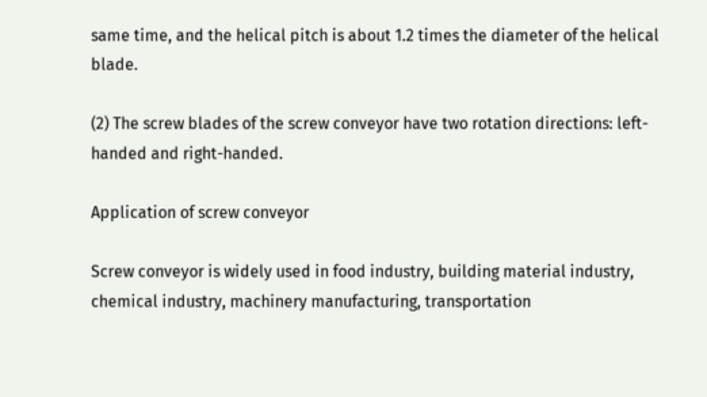same time, and the helical pitch is about 1.2 times the diameter of the helical blade.

(2) The screw blades of the screw conveyor have two rotation directions: left-handed and right-handed.

Application of screw conveyor

Screw conveyor is widely used in food industry, building material industry, chemical industry, machinery manufacturing, transportation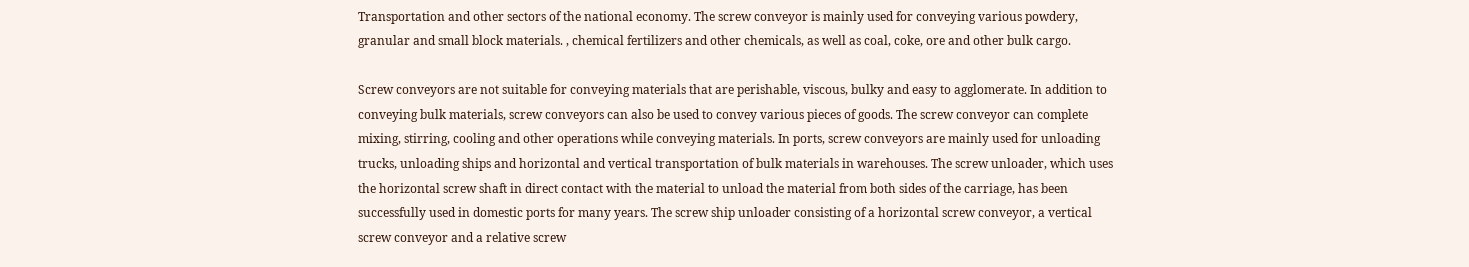Transportation and other sectors of the national economy. The screw conveyor is mainly used for conveying various powdery, granular and small block materials. , chemical fertilizers and other chemicals, as well as coal, coke, ore and other bulk cargo.

Screw conveyors are not suitable for conveying materials that are perishable, viscous, bulky and easy to agglomerate. In addition to conveying bulk materials, screw conveyors can also be used to convey various pieces of goods. The screw conveyor can complete mixing, stirring, cooling and other operations while conveying materials. In ports, screw conveyors are mainly used for unloading trucks, unloading ships and horizontal and vertical transportation of bulk materials in warehouses. The screw unloader, which uses the horizontal screw shaft in direct contact with the material to unload the material from both sides of the carriage, has been successfully used in domestic ports for many years. The screw ship unloader consisting of a horizontal screw conveyor, a vertical screw conveyor and a relative screw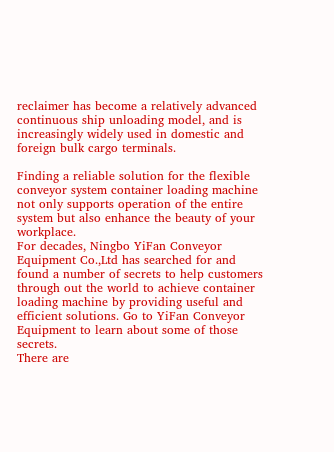reclaimer has become a relatively advanced continuous ship unloading model, and is increasingly widely used in domestic and foreign bulk cargo terminals.

Finding a reliable solution for the flexible conveyor system container loading machine not only supports operation of the entire system but also enhance the beauty of your workplace.
For decades, Ningbo YiFan Conveyor Equipment Co.,Ltd has searched for and found a number of secrets to help customers through out the world to achieve container loading machine by providing useful and efficient solutions. Go to YiFan Conveyor Equipment to learn about some of those secrets.
There are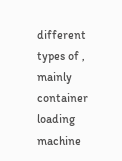different types of , mainly container loading machine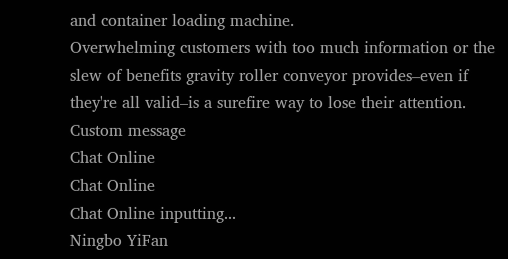and container loading machine.
Overwhelming customers with too much information or the slew of benefits gravity roller conveyor provides–even if they're all valid–is a surefire way to lose their attention.
Custom message
Chat Online
Chat Online
Chat Online inputting...
Ningbo YiFan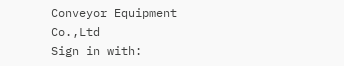Conveyor Equipment Co.,Ltd
Sign in with: